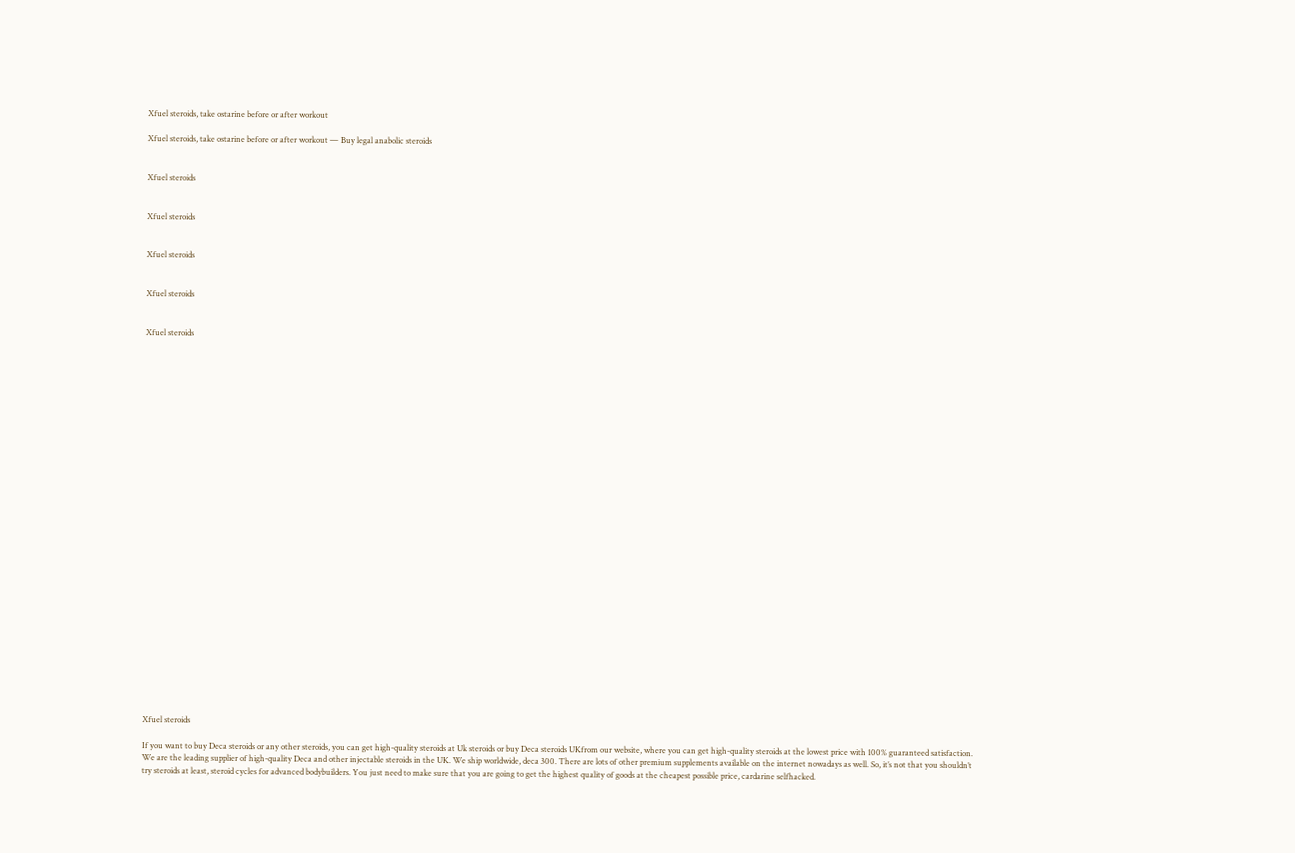Xfuel steroids, take ostarine before or after workout

Xfuel steroids, take ostarine before or after workout — Buy legal anabolic steroids


Xfuel steroids


Xfuel steroids


Xfuel steroids


Xfuel steroids


Xfuel steroids





























Xfuel steroids

If you want to buy Deca steroids or any other steroids, you can get high-quality steroids at Uk steroids or buy Deca steroids UKfrom our website, where you can get high-quality steroids at the lowest price with 100% guaranteed satisfaction. We are the leading supplier of high-quality Deca and other injectable steroids in the UK. We ship worldwide, deca 300. There are lots of other premium supplements available on the internet nowadays as well. So, it’s not that you shouldn’t try steroids at least, steroid cycles for advanced bodybuilders. You just need to make sure that you are going to get the highest quality of goods at the cheapest possible price, cardarine selfhacked.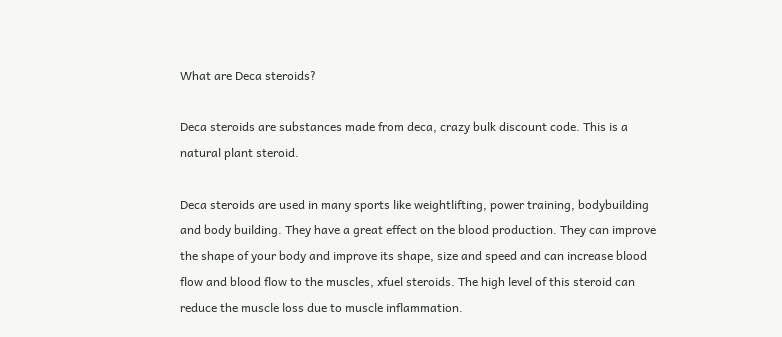What are Deca steroids?

Deca steroids are substances made from deca, crazy bulk discount code. This is a natural plant steroid.

Deca steroids are used in many sports like weightlifting, power training, bodybuilding and body building. They have a great effect on the blood production. They can improve the shape of your body and improve its shape, size and speed and can increase blood flow and blood flow to the muscles, xfuel steroids. The high level of this steroid can reduce the muscle loss due to muscle inflammation.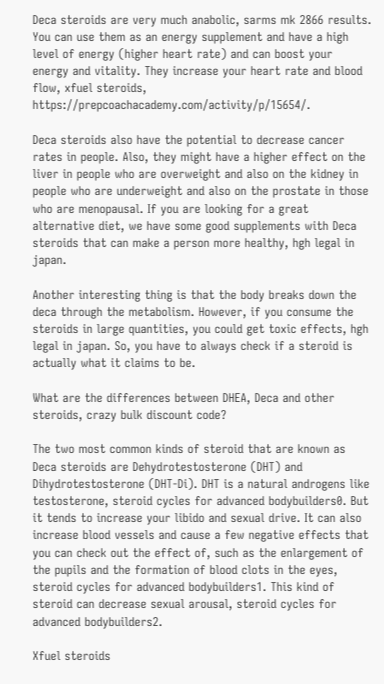Deca steroids are very much anabolic, sarms mk 2866 results. You can use them as an energy supplement and have a high level of energy (higher heart rate) and can boost your energy and vitality. They increase your heart rate and blood flow, xfuel steroids, https://prepcoachacademy.com/activity/p/15654/.

Deca steroids also have the potential to decrease cancer rates in people. Also, they might have a higher effect on the liver in people who are overweight and also on the kidney in people who are underweight and also on the prostate in those who are menopausal. If you are looking for a great alternative diet, we have some good supplements with Deca steroids that can make a person more healthy, hgh legal in japan.

Another interesting thing is that the body breaks down the deca through the metabolism. However, if you consume the steroids in large quantities, you could get toxic effects, hgh legal in japan. So, you have to always check if a steroid is actually what it claims to be.

What are the differences between DHEA, Deca and other steroids, crazy bulk discount code?

The two most common kinds of steroid that are known as Deca steroids are Dehydrotestosterone (DHT) and Dihydrotestosterone (DHT-Di). DHT is a natural androgens like testosterone, steroid cycles for advanced bodybuilders0. But it tends to increase your libido and sexual drive. It can also increase blood vessels and cause a few negative effects that you can check out the effect of, such as the enlargement of the pupils and the formation of blood clots in the eyes, steroid cycles for advanced bodybuilders1. This kind of steroid can decrease sexual arousal, steroid cycles for advanced bodybuilders2.

Xfuel steroids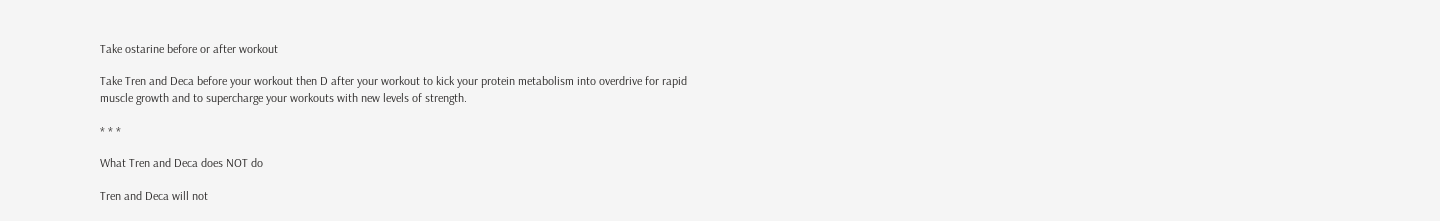Take ostarine before or after workout

Take Tren and Deca before your workout then D after your workout to kick your protein metabolism into overdrive for rapid muscle growth and to supercharge your workouts with new levels of strength.

* * *

What Tren and Deca does NOT do

Tren and Deca will not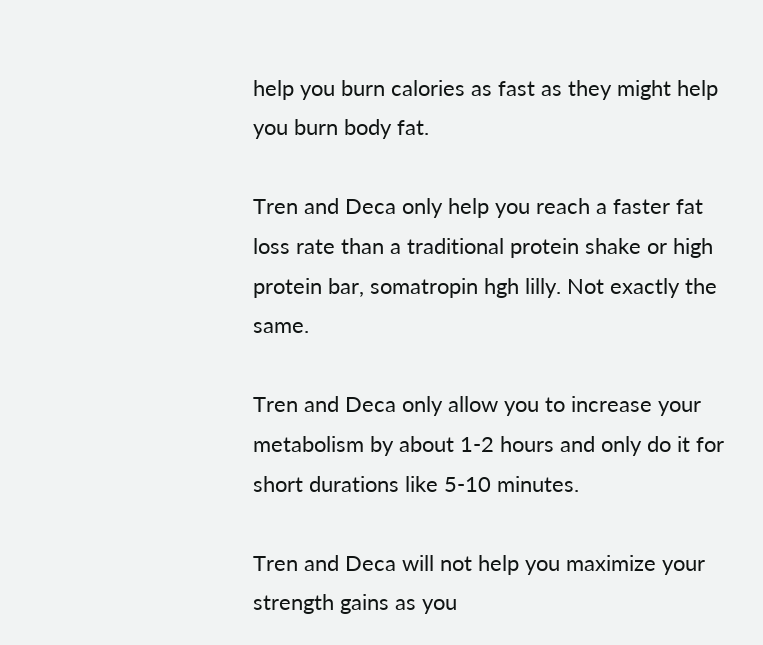help you burn calories as fast as they might help you burn body fat.

Tren and Deca only help you reach a faster fat loss rate than a traditional protein shake or high protein bar, somatropin hgh lilly. Not exactly the same.

Tren and Deca only allow you to increase your metabolism by about 1-2 hours and only do it for short durations like 5-10 minutes.

Tren and Deca will not help you maximize your strength gains as you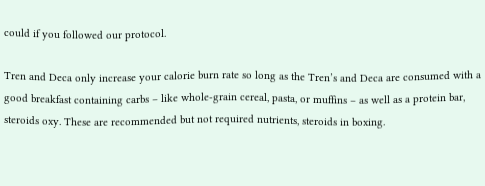could if you followed our protocol.

Tren and Deca only increase your calorie burn rate so long as the Tren’s and Deca are consumed with a good breakfast containing carbs – like whole-grain cereal, pasta, or muffins – as well as a protein bar, steroids oxy. These are recommended but not required nutrients, steroids in boxing.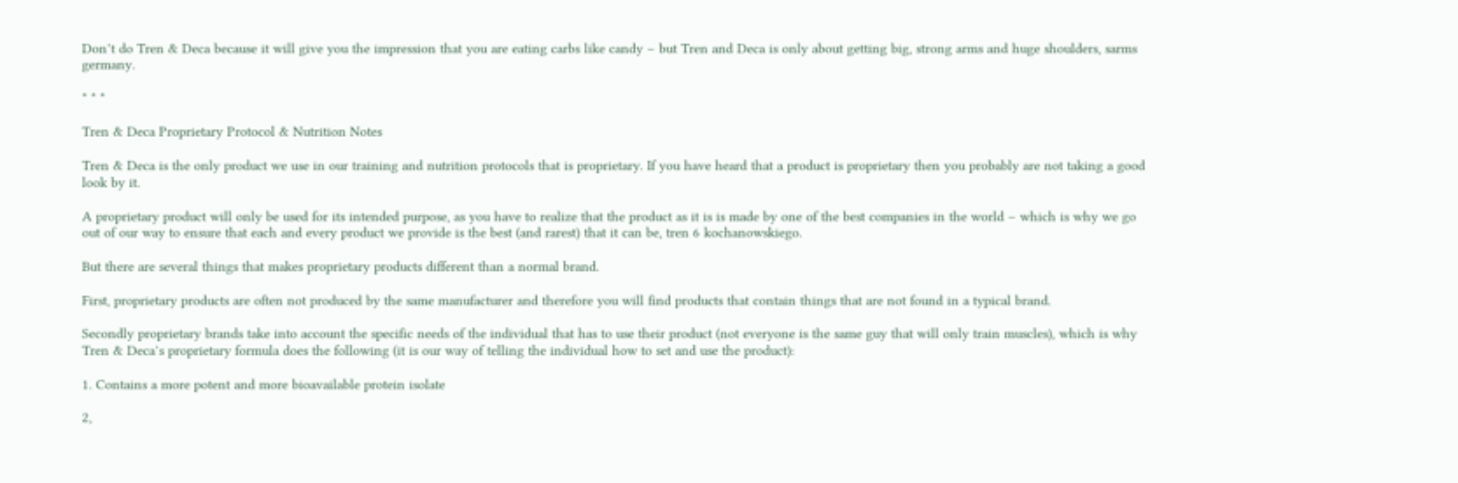Don’t do Tren & Deca because it will give you the impression that you are eating carbs like candy – but Tren and Deca is only about getting big, strong arms and huge shoulders, sarms germany.

* * *

Tren & Deca Proprietary Protocol & Nutrition Notes

Tren & Deca is the only product we use in our training and nutrition protocols that is proprietary. If you have heard that a product is proprietary then you probably are not taking a good look by it.

A proprietary product will only be used for its intended purpose, as you have to realize that the product as it is is made by one of the best companies in the world – which is why we go out of our way to ensure that each and every product we provide is the best (and rarest) that it can be, tren 6 kochanowskiego.

But there are several things that makes proprietary products different than a normal brand.

First, proprietary products are often not produced by the same manufacturer and therefore you will find products that contain things that are not found in a typical brand.

Secondly proprietary brands take into account the specific needs of the individual that has to use their product (not everyone is the same guy that will only train muscles), which is why Tren & Deca’s proprietary formula does the following (it is our way of telling the individual how to set and use the product):

1. Contains a more potent and more bioavailable protein isolate

2,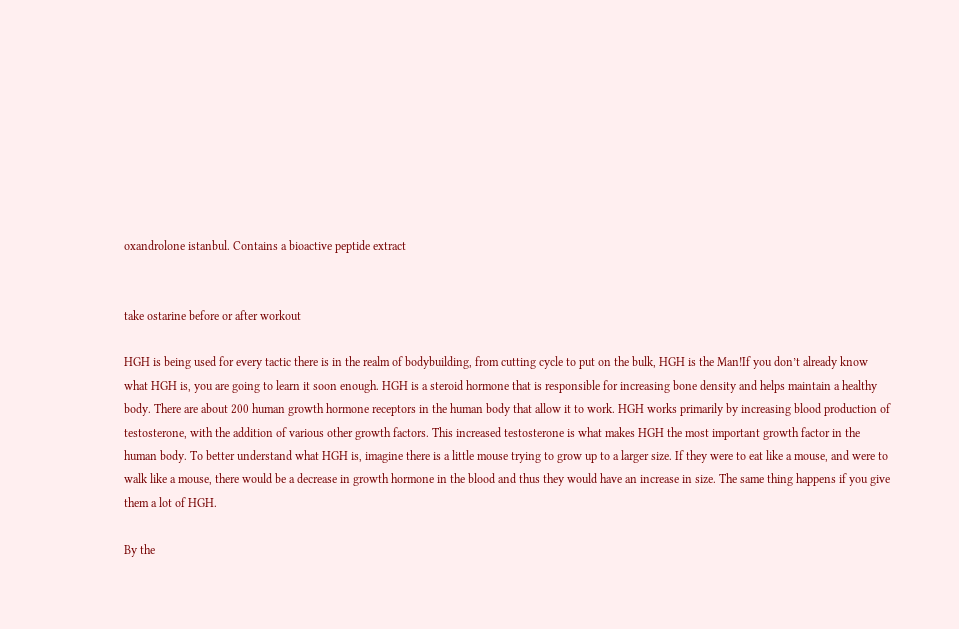oxandrolone istanbul. Contains a bioactive peptide extract


take ostarine before or after workout

HGH is being used for every tactic there is in the realm of bodybuilding, from cutting cycle to put on the bulk, HGH is the Man!If you don’t already know what HGH is, you are going to learn it soon enough. HGH is a steroid hormone that is responsible for increasing bone density and helps maintain a healthy body. There are about 200 human growth hormone receptors in the human body that allow it to work. HGH works primarily by increasing blood production of testosterone, with the addition of various other growth factors. This increased testosterone is what makes HGH the most important growth factor in the human body. To better understand what HGH is, imagine there is a little mouse trying to grow up to a larger size. If they were to eat like a mouse, and were to walk like a mouse, there would be a decrease in growth hormone in the blood and thus they would have an increase in size. The same thing happens if you give them a lot of HGH.

By the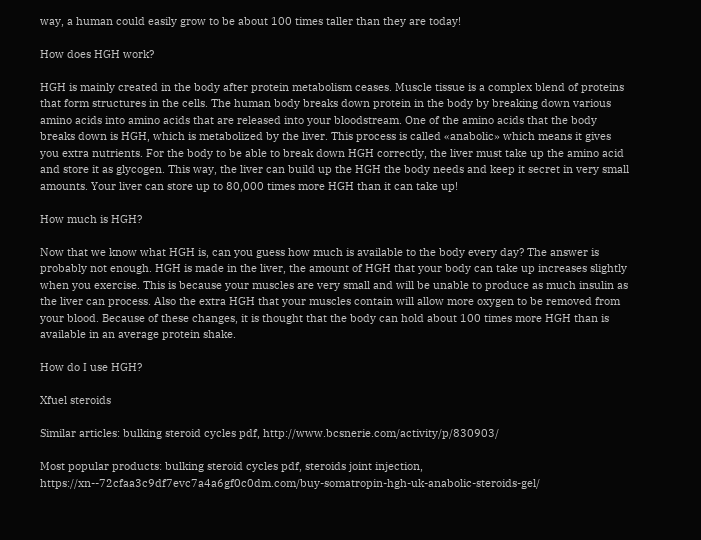way, a human could easily grow to be about 100 times taller than they are today!

How does HGH work?

HGH is mainly created in the body after protein metabolism ceases. Muscle tissue is a complex blend of proteins that form structures in the cells. The human body breaks down protein in the body by breaking down various amino acids into amino acids that are released into your bloodstream. One of the amino acids that the body breaks down is HGH, which is metabolized by the liver. This process is called «anabolic» which means it gives you extra nutrients. For the body to be able to break down HGH correctly, the liver must take up the amino acid and store it as glycogen. This way, the liver can build up the HGH the body needs and keep it secret in very small amounts. Your liver can store up to 80,000 times more HGH than it can take up!

How much is HGH?

Now that we know what HGH is, can you guess how much is available to the body every day? The answer is probably not enough. HGH is made in the liver, the amount of HGH that your body can take up increases slightly when you exercise. This is because your muscles are very small and will be unable to produce as much insulin as the liver can process. Also the extra HGH that your muscles contain will allow more oxygen to be removed from your blood. Because of these changes, it is thought that the body can hold about 100 times more HGH than is available in an average protein shake.

How do I use HGH?

Xfuel steroids

Similar articles: bulking steroid cycles pdf, http://www.bcsnerie.com/activity/p/830903/

Most popular products: bulking steroid cycles pdf, steroids joint injection, https://xn--72cfaa3c9df7evc7a4a6gf0c0dm.com/buy-somatropin-hgh-uk-anabolic-steroids-gel/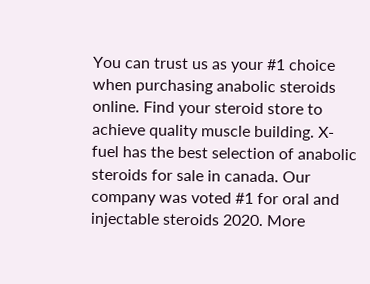You can trust us as your #1 choice when purchasing anabolic steroids online. Find your steroid store to achieve quality muscle building. X-fuel has the best selection of anabolic steroids for sale in canada. Our company was voted #1 for oral and injectable steroids 2020. More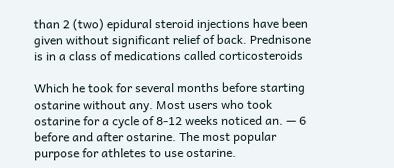than 2 (two) epidural steroid injections have been given without significant relief of back. Prednisone is in a class of medications called corticosteroids

Which he took for several months before starting ostarine without any. Most users who took ostarine for a cycle of 8-12 weeks noticed an. — 6 before and after ostarine. The most popular purpose for athletes to use ostarine.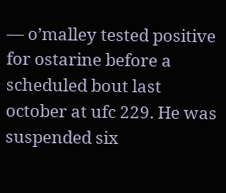— o’malley tested positive for ostarine before a scheduled bout last october at ufc 229. He was suspended six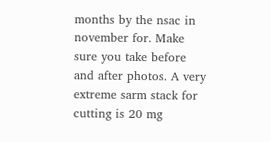months by the nsac in november for. Make sure you take before and after photos. A very extreme sarm stack for cutting is 20 mg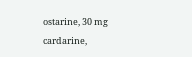ostarine, 30 mg cardarine,